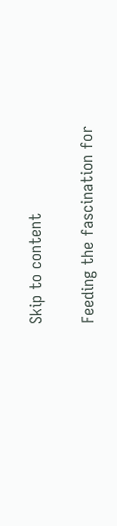Skip to content

Feeding the fascination for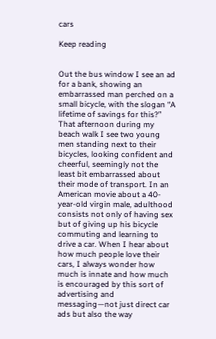cars

Keep reading


Out the bus window I see an ad for a bank, showing an embarrassed man perched on a small bicycle, with the slogan “A lifetime of savings for this?” That afternoon during my beach walk I see two young men standing next to their bicycles, looking confident and cheerful, seemingly not the least bit embarrassed about their mode of transport. In an American movie about a 40-year-old virgin male, adulthood consists not only of having sex but of giving up his bicycle commuting and learning to drive a car. When I hear about how much people love their cars, I always wonder how much is innate and how much is encouraged by this sort of advertising and messaging—not just direct car ads but also the way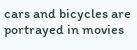cars and bicycles are portrayed in movies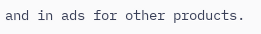and in ads for other products.